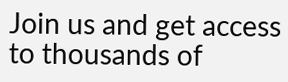Join us and get access to thousands of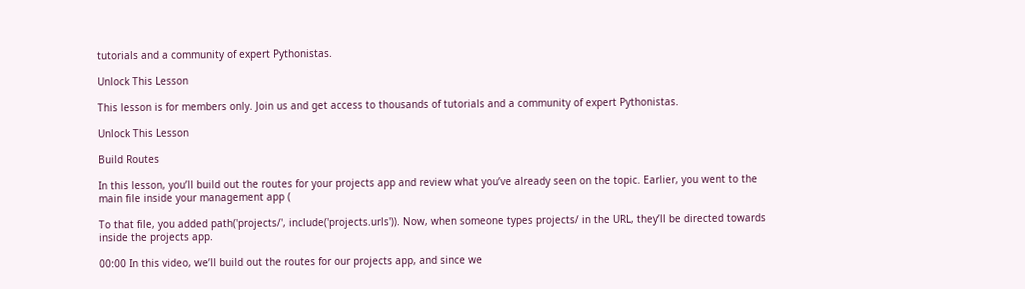tutorials and a community of expert Pythonistas.

Unlock This Lesson

This lesson is for members only. Join us and get access to thousands of tutorials and a community of expert Pythonistas.

Unlock This Lesson

Build Routes

In this lesson, you’ll build out the routes for your projects app and review what you’ve already seen on the topic. Earlier, you went to the main file inside your management app (

To that file, you added path('projects/', include('projects.urls')). Now, when someone types projects/ in the URL, they’ll be directed towards inside the projects app.

00:00 In this video, we’ll build out the routes for our projects app, and since we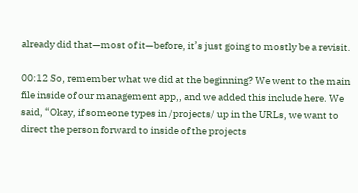already did that—most of it—before, it’s just going to mostly be a revisit.

00:12 So, remember what we did at the beginning? We went to the main file inside of our management app,, and we added this include here. We said, “Okay, if someone types in /projects/ up in the URLs, we want to direct the person forward to inside of the projects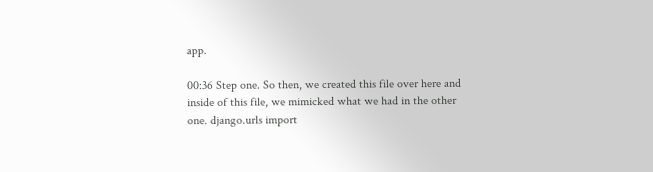app.

00:36 Step one. So then, we created this file over here and inside of this file, we mimicked what we had in the other one. django.urls import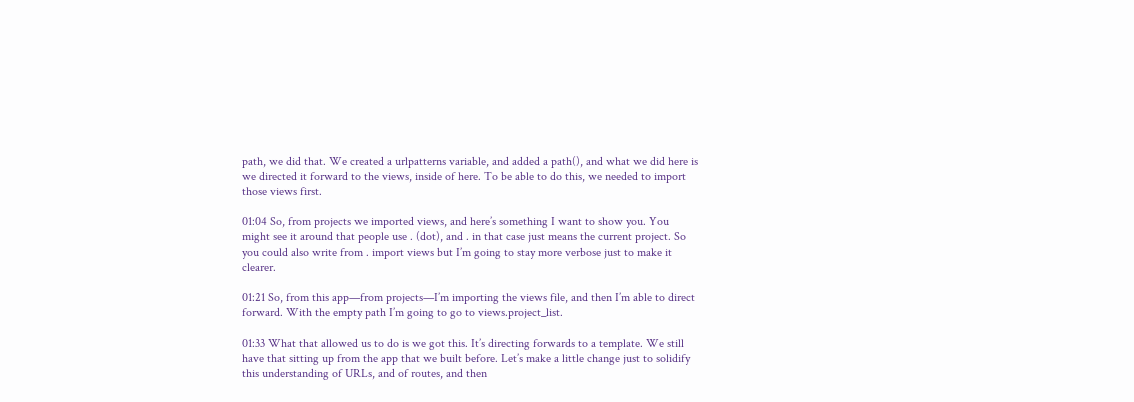path, we did that. We created a urlpatterns variable, and added a path(), and what we did here is we directed it forward to the views, inside of here. To be able to do this, we needed to import those views first.

01:04 So, from projects we imported views, and here’s something I want to show you. You might see it around that people use . (dot), and . in that case just means the current project. So you could also write from . import views but I’m going to stay more verbose just to make it clearer.

01:21 So, from this app—from projects—I’m importing the views file, and then I’m able to direct forward. With the empty path I’m going to go to views.project_list.

01:33 What that allowed us to do is we got this. It’s directing forwards to a template. We still have that sitting up from the app that we built before. Let’s make a little change just to solidify this understanding of URLs, and of routes, and then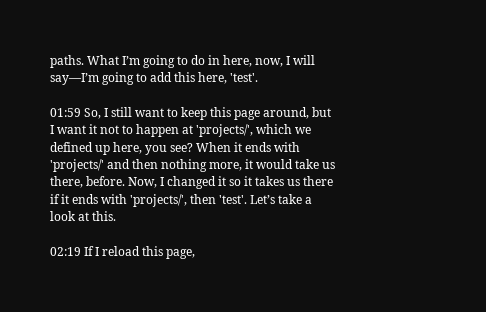paths. What I’m going to do in here, now, I will say—I’m going to add this here, 'test'.

01:59 So, I still want to keep this page around, but I want it not to happen at 'projects/', which we defined up here, you see? When it ends with 'projects/' and then nothing more, it would take us there, before. Now, I changed it so it takes us there if it ends with 'projects/', then 'test'. Let’s take a look at this.

02:19 If I reload this page,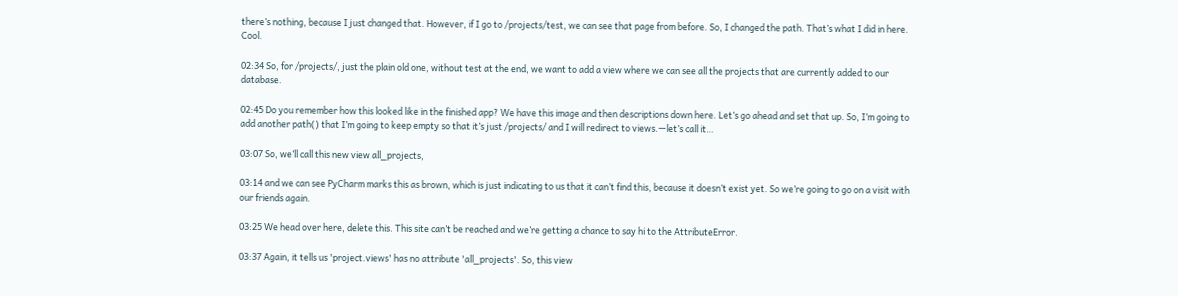there’s nothing, because I just changed that. However, if I go to /projects/test, we can see that page from before. So, I changed the path. That’s what I did in here. Cool.

02:34 So, for /projects/, just the plain old one, without test at the end, we want to add a view where we can see all the projects that are currently added to our database.

02:45 Do you remember how this looked like in the finished app? We have this image and then descriptions down here. Let’s go ahead and set that up. So, I’m going to add another path() that I’m going to keep empty so that it’s just /projects/ and I will redirect to views.—let’s call it…

03:07 So, we’ll call this new view all_projects,

03:14 and we can see PyCharm marks this as brown, which is just indicating to us that it can’t find this, because it doesn’t exist yet. So we’re going to go on a visit with our friends again.

03:25 We head over here, delete this. This site can’t be reached and we’re getting a chance to say hi to the AttributeError.

03:37 Again, it tells us 'project.views' has no attribute 'all_projects'. So, this view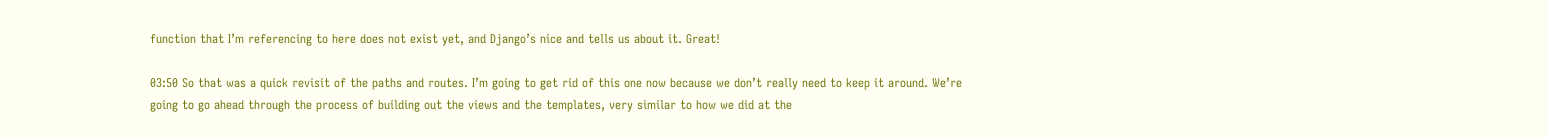function that I’m referencing to here does not exist yet, and Django’s nice and tells us about it. Great!

03:50 So that was a quick revisit of the paths and routes. I’m going to get rid of this one now because we don’t really need to keep it around. We’re going to go ahead through the process of building out the views and the templates, very similar to how we did at the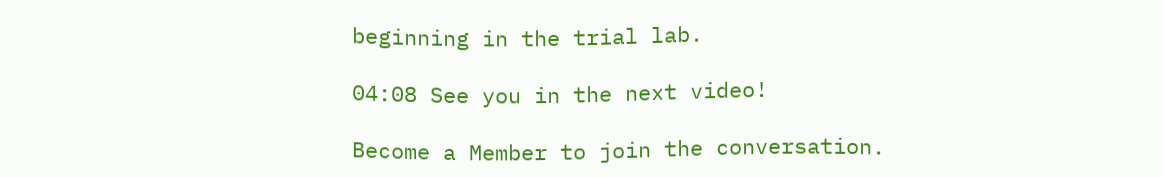beginning in the trial lab.

04:08 See you in the next video!

Become a Member to join the conversation.